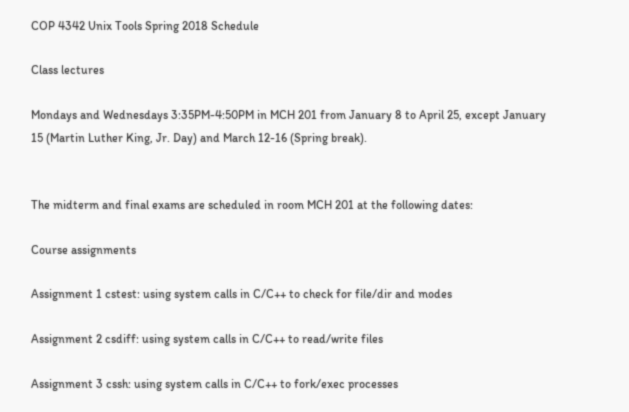COP 4342 Unix Tools Spring 2018 Schedule

Class lectures

Mondays and Wednesdays 3:35PM-4:50PM in MCH 201 from January 8 to April 25, except January 15 (Martin Luther King, Jr. Day) and March 12-16 (Spring break).


The midterm and final exams are scheduled in room MCH 201 at the following dates:

Course assignments

Assignment 1 cstest: using system calls in C/C++ to check for file/dir and modes

Assignment 2 csdiff: using system calls in C/C++ to read/write files

Assignment 3 cssh: using system calls in C/C++ to fork/exec processes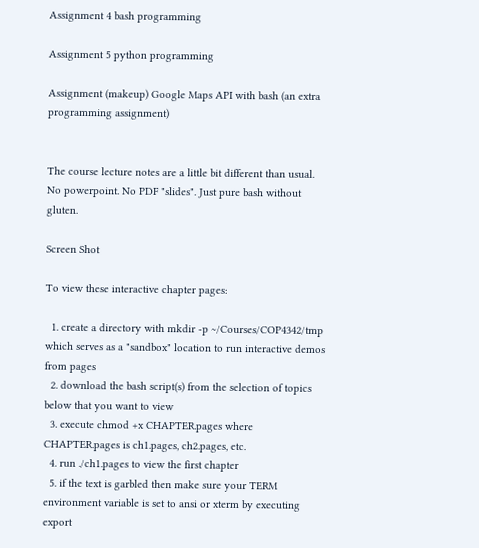Assignment 4 bash programming

Assignment 5 python programming

Assignment (makeup) Google Maps API with bash (an extra programming assignment)


The course lecture notes are a little bit different than usual. No powerpoint. No PDF "slides". Just pure bash without gluten.

Screen Shot

To view these interactive chapter pages:

  1. create a directory with mkdir -p ~/Courses/COP4342/tmp which serves as a "sandbox" location to run interactive demos from pages
  2. download the bash script(s) from the selection of topics below that you want to view
  3. execute chmod +x CHAPTER.pages where CHAPTER.pages is ch1.pages, ch2.pages, etc.
  4. run ./ch1.pages to view the first chapter
  5. if the text is garbled then make sure your TERM environment variable is set to ansi or xterm by executing export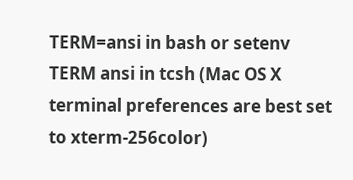TERM=ansi in bash or setenv TERM ansi in tcsh (Mac OS X terminal preferences are best set to xterm-256color)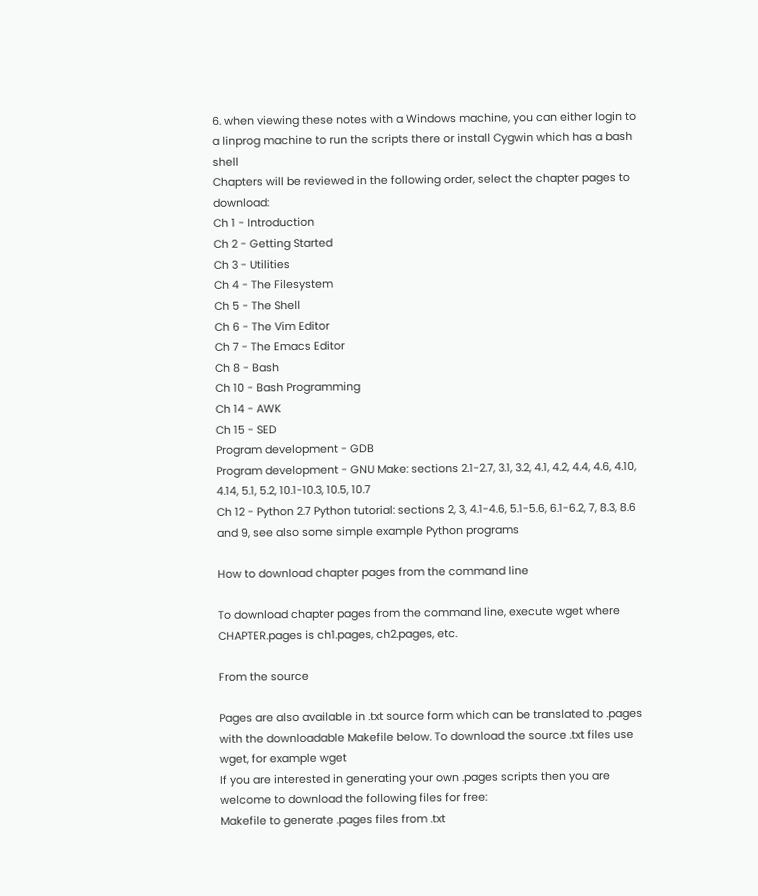6. when viewing these notes with a Windows machine, you can either login to a linprog machine to run the scripts there or install Cygwin which has a bash shell
Chapters will be reviewed in the following order, select the chapter pages to download:
Ch 1 - Introduction
Ch 2 - Getting Started
Ch 3 - Utilities
Ch 4 - The Filesystem
Ch 5 - The Shell
Ch 6 - The Vim Editor
Ch 7 - The Emacs Editor
Ch 8 - Bash
Ch 10 - Bash Programming
Ch 14 - AWK
Ch 15 - SED
Program development - GDB
Program development - GNU Make: sections 2.1-2.7, 3.1, 3.2, 4.1, 4.2, 4.4, 4.6, 4.10, 4.14, 5.1, 5.2, 10.1-10.3, 10.5, 10.7
Ch 12 - Python 2.7 Python tutorial: sections 2, 3, 4.1-4.6, 5.1-5.6, 6.1-6.2, 7, 8.3, 8.6 and 9, see also some simple example Python programs

How to download chapter pages from the command line

To download chapter pages from the command line, execute wget where CHAPTER.pages is ch1.pages, ch2.pages, etc.

From the source

Pages are also available in .txt source form which can be translated to .pages with the downloadable Makefile below. To download the source .txt files use wget, for example wget
If you are interested in generating your own .pages scripts then you are welcome to download the following files for free:
Makefile to generate .pages files from .txt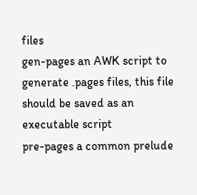files
gen-pages an AWK script to generate .pages files, this file should be saved as an executable script
pre-pages a common prelude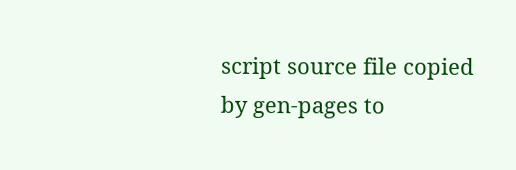script source file copied by gen-pages to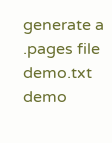generate a .pages file
demo.txt demo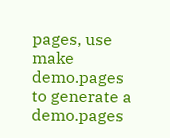pages, use make demo.pages to generate a demo.pages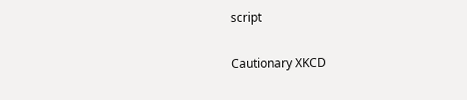script

Cautionary XKCD